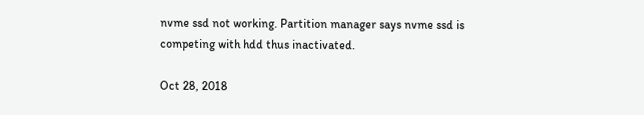nvme ssd not working. Partition manager says nvme ssd is competing with hdd thus inactivated.

Oct 28, 2018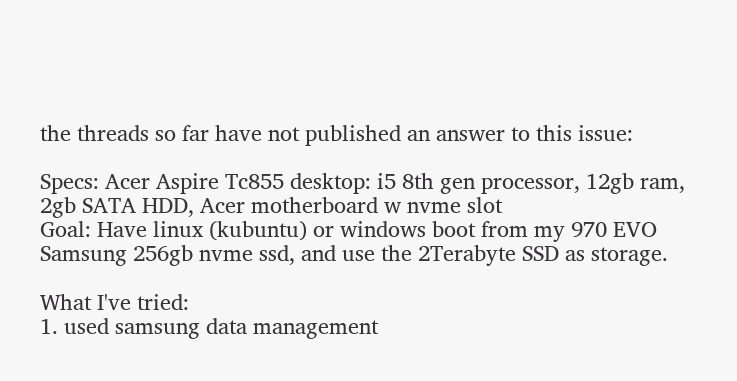the threads so far have not published an answer to this issue:

Specs: Acer Aspire Tc855 desktop: i5 8th gen processor, 12gb ram, 2gb SATA HDD, Acer motherboard w nvme slot
Goal: Have linux (kubuntu) or windows boot from my 970 EVO Samsung 256gb nvme ssd, and use the 2Terabyte SSD as storage.

What I've tried:
1. used samsung data management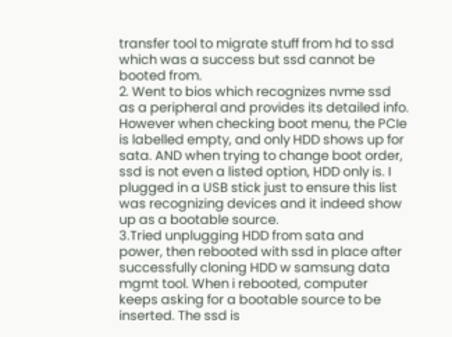transfer tool to migrate stuff from hd to ssd which was a success but ssd cannot be booted from.
2. Went to bios which recognizes nvme ssd as a peripheral and provides its detailed info. However when checking boot menu, the PCIe is labelled empty, and only HDD shows up for sata. AND when trying to change boot order, ssd is not even a listed option, HDD only is. I plugged in a USB stick just to ensure this list was recognizing devices and it indeed show up as a bootable source.
3.Tried unplugging HDD from sata and power, then rebooted with ssd in place after successfully cloning HDD w samsung data mgmt tool. When i rebooted, computer keeps asking for a bootable source to be inserted. The ssd is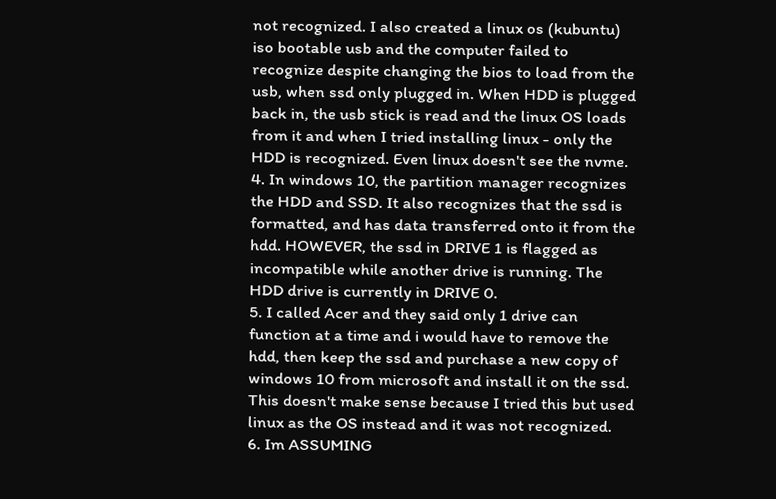not recognized. I also created a linux os (kubuntu) iso bootable usb and the computer failed to recognize despite changing the bios to load from the usb, when ssd only plugged in. When HDD is plugged back in, the usb stick is read and the linux OS loads from it and when I tried installing linux - only the HDD is recognized. Even linux doesn't see the nvme.
4. In windows 10, the partition manager recognizes the HDD and SSD. It also recognizes that the ssd is formatted, and has data transferred onto it from the hdd. HOWEVER, the ssd in DRIVE 1 is flagged as incompatible while another drive is running. The HDD drive is currently in DRIVE 0.
5. I called Acer and they said only 1 drive can function at a time and i would have to remove the hdd, then keep the ssd and purchase a new copy of windows 10 from microsoft and install it on the ssd. This doesn't make sense because I tried this but used linux as the OS instead and it was not recognized.
6. Im ASSUMING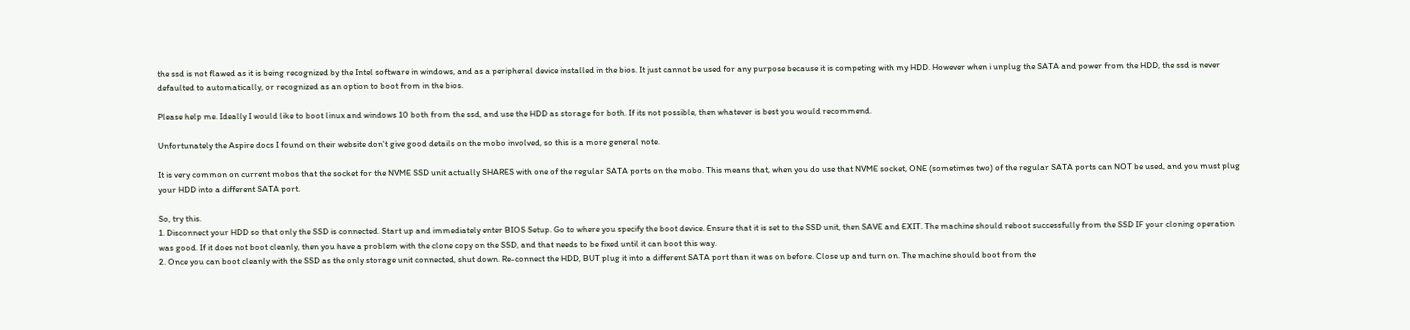the ssd is not flawed as it is being recognized by the Intel software in windows, and as a peripheral device installed in the bios. It just cannot be used for any purpose because it is competing with my HDD. However when i unplug the SATA and power from the HDD, the ssd is never defaulted to automatically, or recognized as an option to boot from in the bios.

Please help me. Ideally I would like to boot linux and windows 10 both from the ssd, and use the HDD as storage for both. If its not possible, then whatever is best you would recommend.

Unfortunately the Aspire docs I found on their website don't give good details on the mobo involved, so this is a more general note.

It is very common on current mobos that the socket for the NVME SSD unit actually SHARES with one of the regular SATA ports on the mobo. This means that, when you do use that NVME socket, ONE (sometimes two) of the regular SATA ports can NOT be used, and you must plug your HDD into a different SATA port.

So, try this.
1. Disconnect your HDD so that only the SSD is connected. Start up and immediately enter BIOS Setup. Go to where you specify the boot device. Ensure that it is set to the SSD unit, then SAVE and EXIT. The machine should reboot successfully from the SSD IF your cloning operation was good. If it does not boot cleanly, then you have a problem with the clone copy on the SSD, and that needs to be fixed until it can boot this way.
2. Once you can boot cleanly with the SSD as the only storage unit connected, shut down. Re-connect the HDD, BUT plug it into a different SATA port than it was on before. Close up and turn on. The machine should boot from the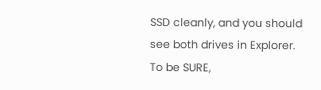SSD cleanly, and you should see both drives in Explorer. To be SURE,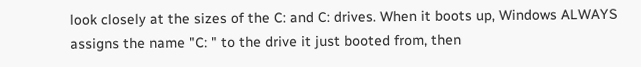look closely at the sizes of the C: and C: drives. When it boots up, Windows ALWAYS assigns the name "C: " to the drive it just booted from, then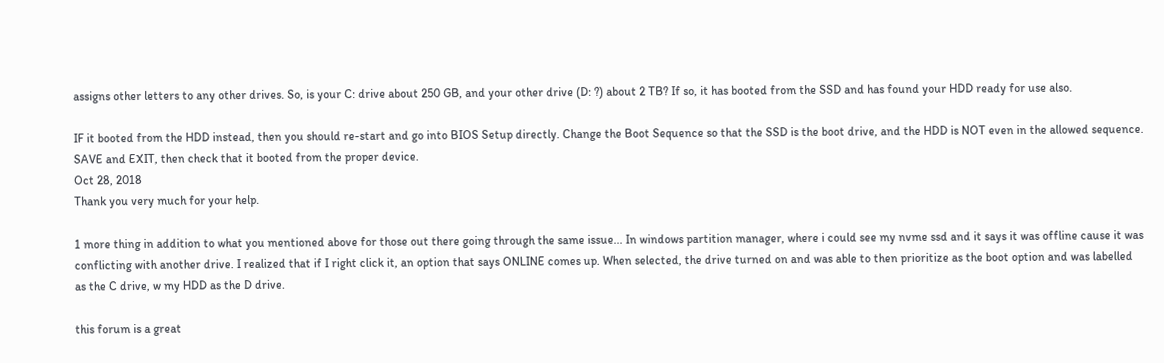assigns other letters to any other drives. So, is your C: drive about 250 GB, and your other drive (D: ?) about 2 TB? If so, it has booted from the SSD and has found your HDD ready for use also.

IF it booted from the HDD instead, then you should re-start and go into BIOS Setup directly. Change the Boot Sequence so that the SSD is the boot drive, and the HDD is NOT even in the allowed sequence. SAVE and EXIT, then check that it booted from the proper device.
Oct 28, 2018
Thank you very much for your help.

1 more thing in addition to what you mentioned above for those out there going through the same issue... In windows partition manager, where i could see my nvme ssd and it says it was offline cause it was conflicting with another drive. I realized that if I right click it, an option that says ONLINE comes up. When selected, the drive turned on and was able to then prioritize as the boot option and was labelled as the C drive, w my HDD as the D drive.

this forum is a great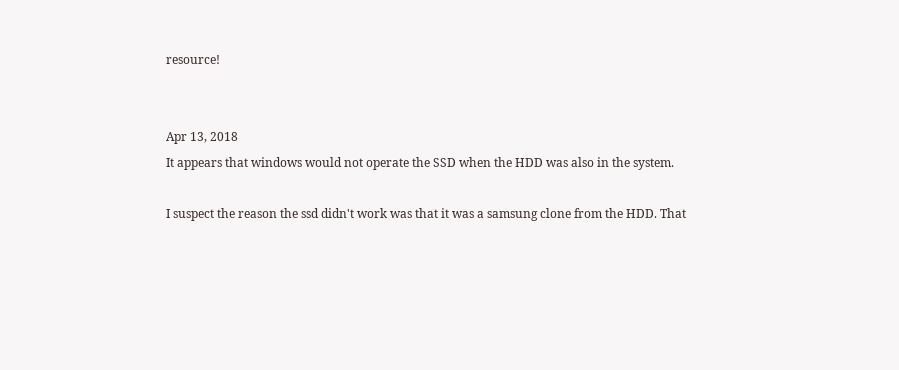resource!


Apr 13, 2018
It appears that windows would not operate the SSD when the HDD was also in the system.

I suspect the reason the ssd didn't work was that it was a samsung clone from the HDD. That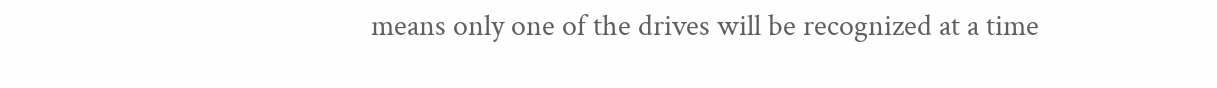means only one of the drives will be recognized at a time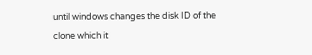until windows changes the disk ID of the clone which it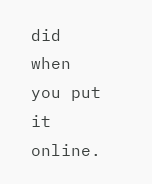did when you put it online.